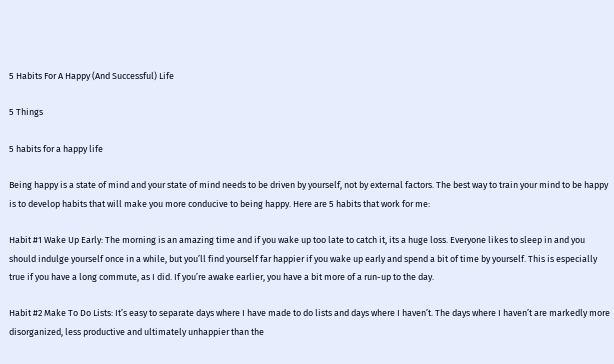5 Habits For A Happy (And Successful) Life

5 Things

5 habits for a happy life

Being happy is a state of mind and your state of mind needs to be driven by yourself, not by external factors. The best way to train your mind to be happy is to develop habits that will make you more conducive to being happy. Here are 5 habits that work for me:

Habit #1 Wake Up Early: The morning is an amazing time and if you wake up too late to catch it, its a huge loss. Everyone likes to sleep in and you should indulge yourself once in a while, but you’ll find yourself far happier if you wake up early and spend a bit of time by yourself. This is especially true if you have a long commute, as I did. If you’re awake earlier, you have a bit more of a run-up to the day.

Habit #2 Make To Do Lists: It’s easy to separate days where I have made to do lists and days where I haven’t. The days where I haven’t are markedly more disorganized, less productive and ultimately unhappier than the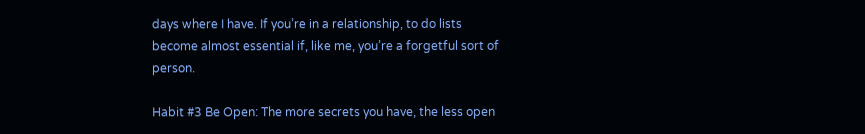days where I have. If you’re in a relationship, to do lists become almost essential if, like me, you’re a forgetful sort of person.

Habit #3 Be Open: The more secrets you have, the less open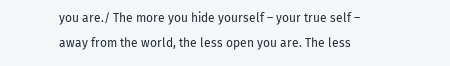you are./ The more you hide yourself – your true self – away from the world, the less open you are. The less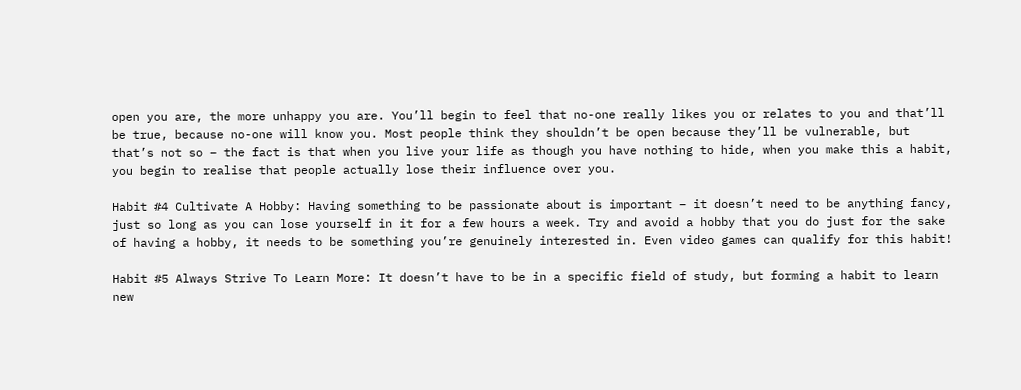open you are, the more unhappy you are. You’ll begin to feel that no-one really likes you or relates to you and that’ll be true, because no-one will know you. Most people think they shouldn’t be open because they’ll be vulnerable, but that’s not so – the fact is that when you live your life as though you have nothing to hide, when you make this a habit, you begin to realise that people actually lose their influence over you.

Habit #4 Cultivate A Hobby: Having something to be passionate about is important – it doesn’t need to be anything fancy, just so long as you can lose yourself in it for a few hours a week. Try and avoid a hobby that you do just for the sake of having a hobby, it needs to be something you’re genuinely interested in. Even video games can qualify for this habit!

Habit #5 Always Strive To Learn More: It doesn’t have to be in a specific field of study, but forming a habit to learn new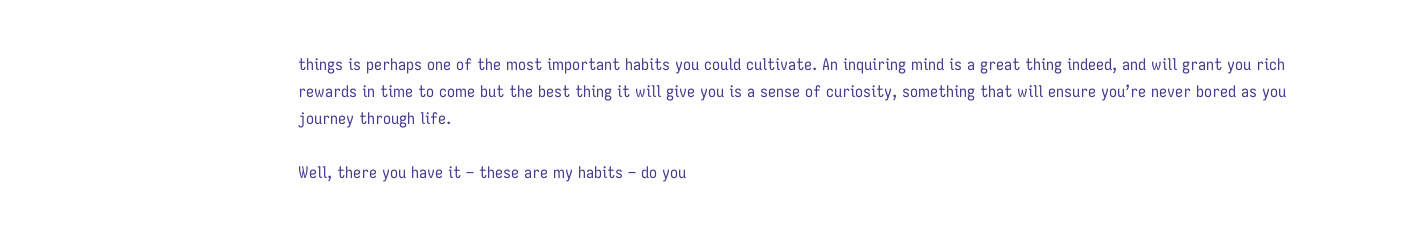things is perhaps one of the most important habits you could cultivate. An inquiring mind is a great thing indeed, and will grant you rich rewards in time to come but the best thing it will give you is a sense of curiosity, something that will ensure you’re never bored as you journey through life.

Well, there you have it – these are my habits – do you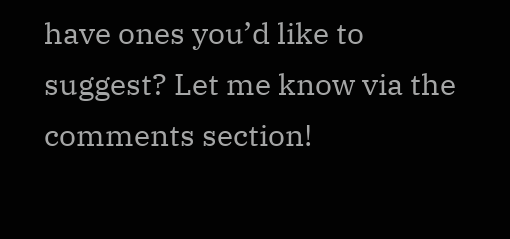have ones you’d like to suggest? Let me know via the comments section!